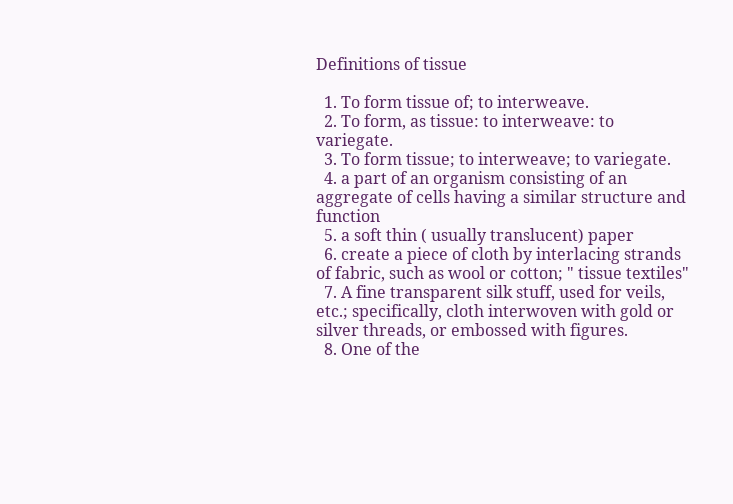Definitions of tissue

  1. To form tissue of; to interweave.
  2. To form, as tissue: to interweave: to variegate.
  3. To form tissue; to interweave; to variegate.
  4. a part of an organism consisting of an aggregate of cells having a similar structure and function
  5. a soft thin ( usually translucent) paper
  6. create a piece of cloth by interlacing strands of fabric, such as wool or cotton; " tissue textiles"
  7. A fine transparent silk stuff, used for veils, etc.; specifically, cloth interwoven with gold or silver threads, or embossed with figures.
  8. One of the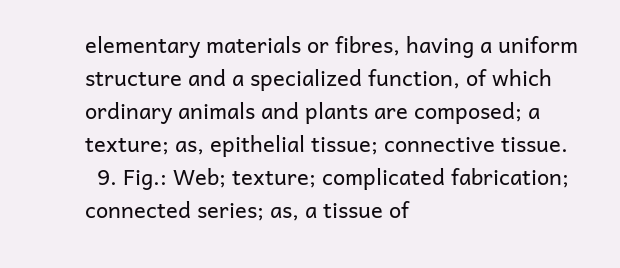elementary materials or fibres, having a uniform structure and a specialized function, of which ordinary animals and plants are composed; a texture; as, epithelial tissue; connective tissue.
  9. Fig.: Web; texture; complicated fabrication; connected series; as, a tissue of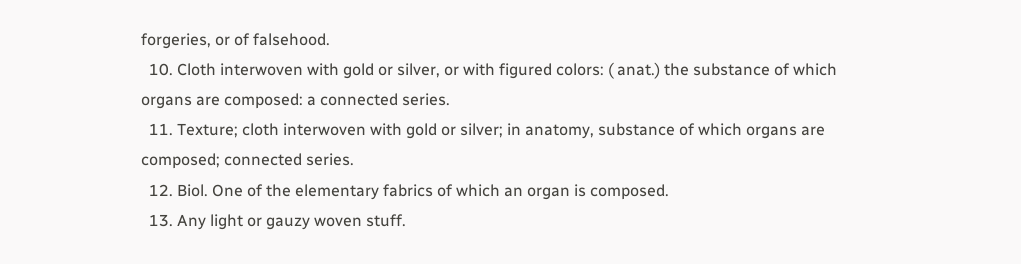forgeries, or of falsehood.
  10. Cloth interwoven with gold or silver, or with figured colors: ( anat.) the substance of which organs are composed: a connected series.
  11. Texture; cloth interwoven with gold or silver; in anatomy, substance of which organs are composed; connected series.
  12. Biol. One of the elementary fabrics of which an organ is composed.
  13. Any light or gauzy woven stuff.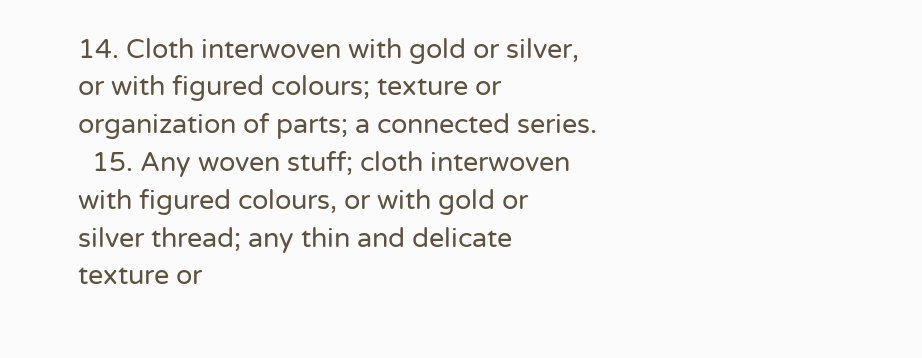14. Cloth interwoven with gold or silver, or with figured colours; texture or organization of parts; a connected series.
  15. Any woven stuff; cloth interwoven with figured colours, or with gold or silver thread; any thin and delicate texture or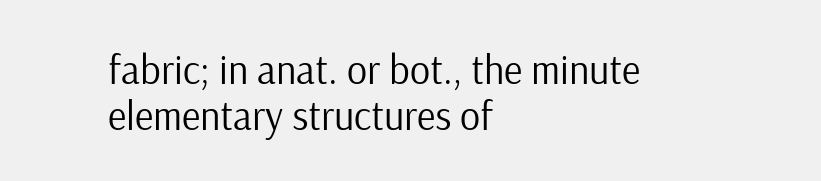fabric; in anat. or bot., the minute elementary structures of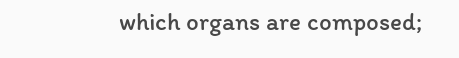which organs are composed;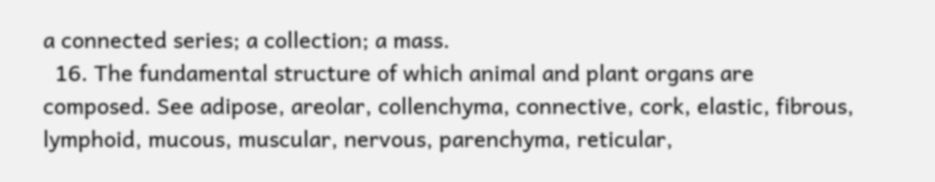a connected series; a collection; a mass.
  16. The fundamental structure of which animal and plant organs are composed. See adipose, areolar, collenchyma, connective, cork, elastic, fibrous, lymphoid, mucous, muscular, nervous, parenchyma, reticular,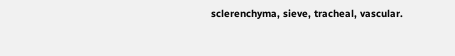sclerenchyma, sieve, tracheal, vascular.